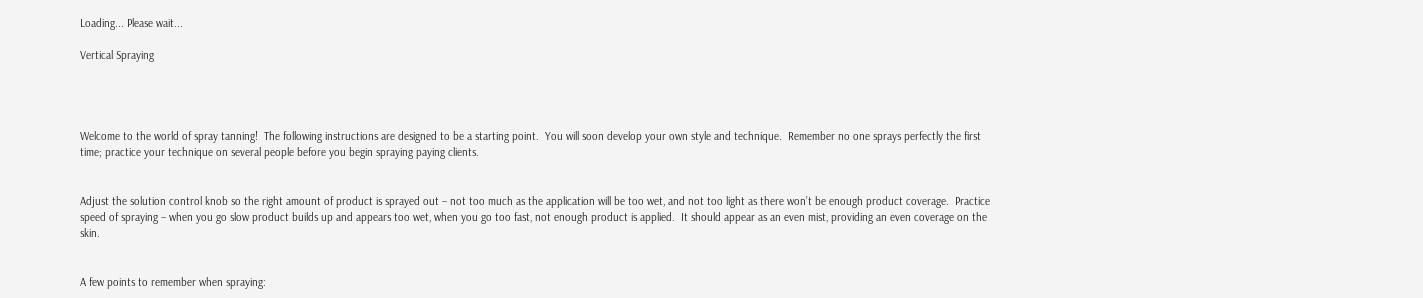Loading... Please wait...

Vertical Spraying




Welcome to the world of spray tanning!  The following instructions are designed to be a starting point.  You will soon develop your own style and technique.  Remember no one sprays perfectly the first time; practice your technique on several people before you begin spraying paying clients.


Adjust the solution control knob so the right amount of product is sprayed out – not too much as the application will be too wet, and not too light as there won’t be enough product coverage.  Practice speed of spraying – when you go slow product builds up and appears too wet, when you go too fast, not enough product is applied.  It should appear as an even mist, providing an even coverage on the skin.


A few points to remember when spraying: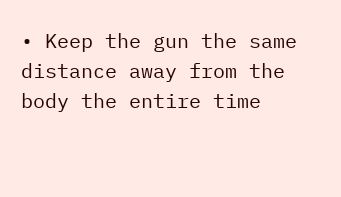• Keep the gun the same distance away from the body the entire time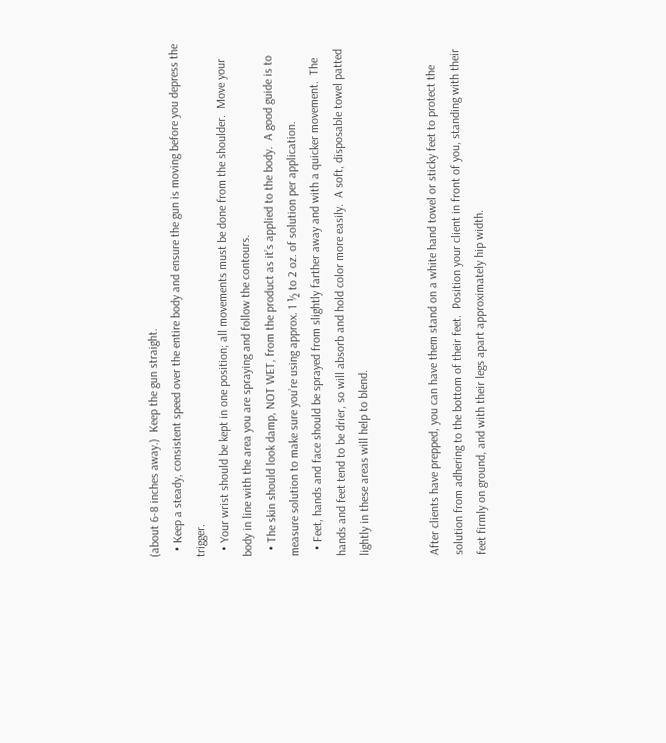(about 6-8 inches away.)  Keep the gun straight.
  • Keep a steady, consistent speed over the entire body and ensure the gun is moving before you depress the trigger.
  • Your wrist should be kept in one position; all movements must be done from the shoulder.  Move your body in line with the area you are spraying and follow the contours.
  • The skin should look damp, NOT WET, from the product as it’s applied to the body.  A good guide is to measure solution to make sure you’re using approx. 1 ½ to 2 oz. of solution per application.
  • Feet, hands and face should be sprayed from slightly farther away and with a quicker movement.  The hands and feet tend to be drier, so will absorb and hold color more easily.  A soft, disposable towel patted lightly in these areas will help to blend.


After clients have prepped, you can have them stand on a white hand towel or sticky feet to protect the solution from adhering to the bottom of their feet.  Position your client in front of you, standing with their feet firmly on ground, and with their legs apart approximately hip width.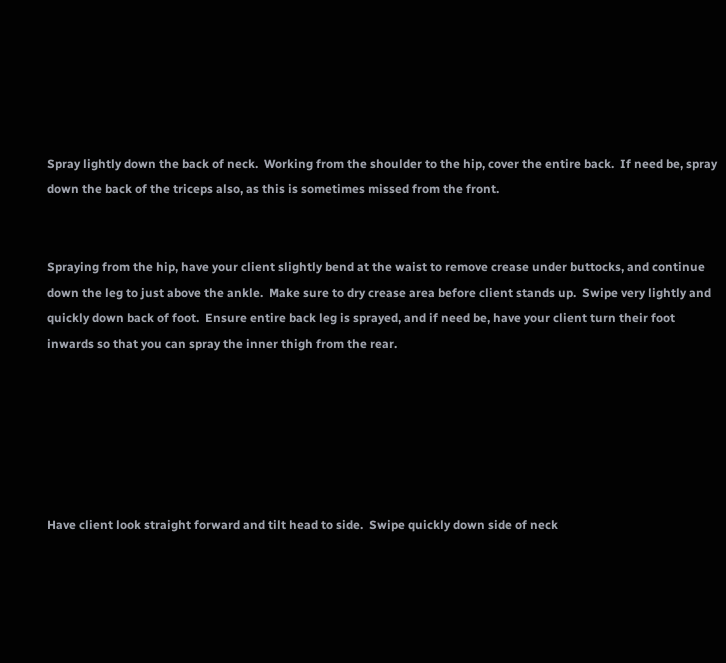Spray lightly down the back of neck.  Working from the shoulder to the hip, cover the entire back.  If need be, spray down the back of the triceps also, as this is sometimes missed from the front.


Spraying from the hip, have your client slightly bend at the waist to remove crease under buttocks, and continue down the leg to just above the ankle.  Make sure to dry crease area before client stands up.  Swipe very lightly and quickly down back of foot.  Ensure entire back leg is sprayed, and if need be, have your client turn their foot inwards so that you can spray the inner thigh from the rear.






Have client look straight forward and tilt head to side.  Swipe quickly down side of neck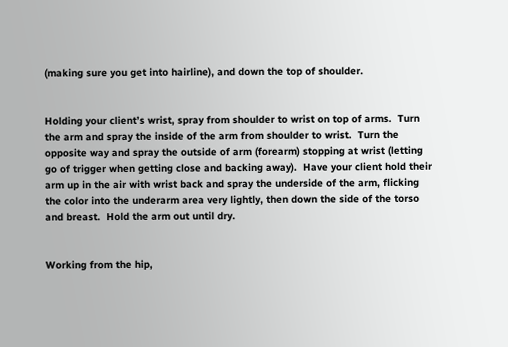(making sure you get into hairline), and down the top of shoulder.


Holding your client’s wrist, spray from shoulder to wrist on top of arms.  Turn the arm and spray the inside of the arm from shoulder to wrist.  Turn the opposite way and spray the outside of arm (forearm) stopping at wrist (letting go of trigger when getting close and backing away).  Have your client hold their arm up in the air with wrist back and spray the underside of the arm, flicking the color into the underarm area very lightly, then down the side of the torso and breast.  Hold the arm out until dry.


Working from the hip,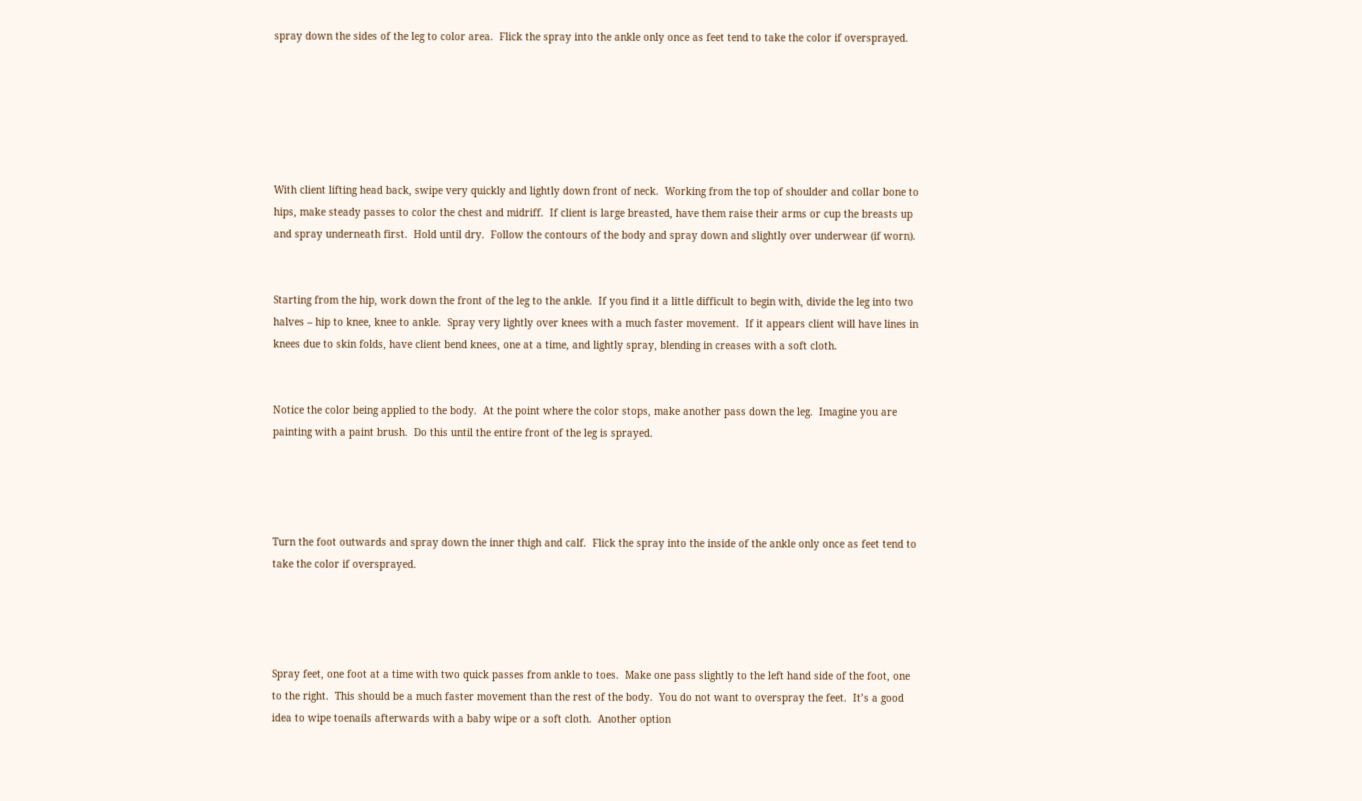spray down the sides of the leg to color area.  Flick the spray into the ankle only once as feet tend to take the color if oversprayed.






With client lifting head back, swipe very quickly and lightly down front of neck.  Working from the top of shoulder and collar bone to hips, make steady passes to color the chest and midriff.  If client is large breasted, have them raise their arms or cup the breasts up and spray underneath first.  Hold until dry.  Follow the contours of the body and spray down and slightly over underwear (if worn).


Starting from the hip, work down the front of the leg to the ankle.  If you find it a little difficult to begin with, divide the leg into two halves – hip to knee, knee to ankle.  Spray very lightly over knees with a much faster movement.  If it appears client will have lines in knees due to skin folds, have client bend knees, one at a time, and lightly spray, blending in creases with a soft cloth.


Notice the color being applied to the body.  At the point where the color stops, make another pass down the leg.  Imagine you are painting with a paint brush.  Do this until the entire front of the leg is sprayed.




Turn the foot outwards and spray down the inner thigh and calf.  Flick the spray into the inside of the ankle only once as feet tend to take the color if oversprayed.




Spray feet, one foot at a time with two quick passes from ankle to toes.  Make one pass slightly to the left hand side of the foot, one to the right.  This should be a much faster movement than the rest of the body.  You do not want to overspray the feet.  It’s a good idea to wipe toenails afterwards with a baby wipe or a soft cloth.  Another option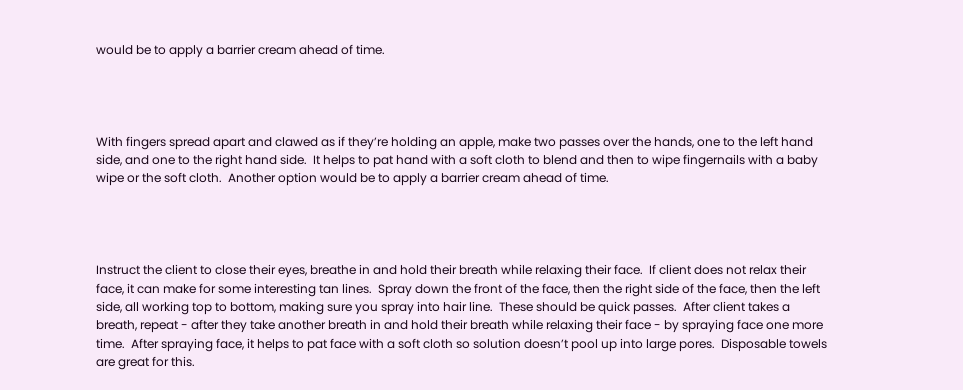would be to apply a barrier cream ahead of time.




With fingers spread apart and clawed as if they’re holding an apple, make two passes over the hands, one to the left hand side, and one to the right hand side.  It helps to pat hand with a soft cloth to blend and then to wipe fingernails with a baby wipe or the soft cloth.  Another option would be to apply a barrier cream ahead of time.




Instruct the client to close their eyes, breathe in and hold their breath while relaxing their face.  If client does not relax their face, it can make for some interesting tan lines.  Spray down the front of the face, then the right side of the face, then the left side, all working top to bottom, making sure you spray into hair line.  These should be quick passes.  After client takes a breath, repeat - after they take another breath in and hold their breath while relaxing their face - by spraying face one more time.  After spraying face, it helps to pat face with a soft cloth so solution doesn’t pool up into large pores.  Disposable towels are great for this.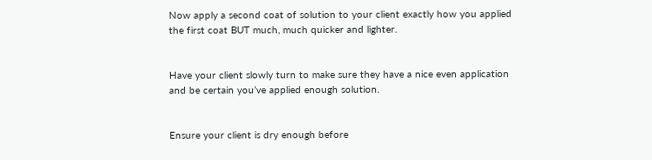Now apply a second coat of solution to your client exactly how you applied the first coat BUT much, much quicker and lighter.


Have your client slowly turn to make sure they have a nice even application and be certain you’ve applied enough solution.


Ensure your client is dry enough before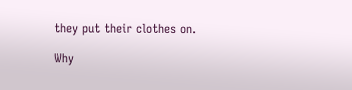they put their clothes on.

Why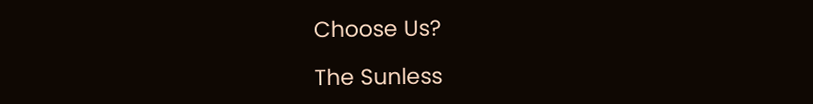Choose Us?

The Sunless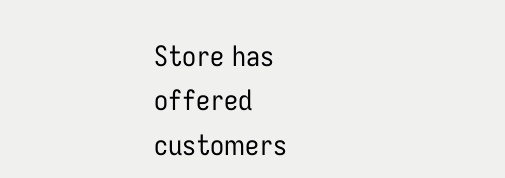Store has offered customers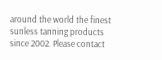around the world the finest sunless tanning products since 2002. Please contact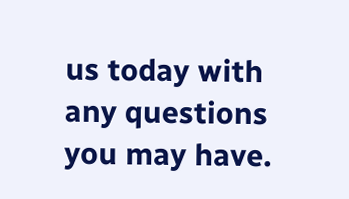us today with any questions you may have.